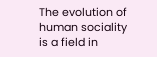The evolution of human sociality is a field in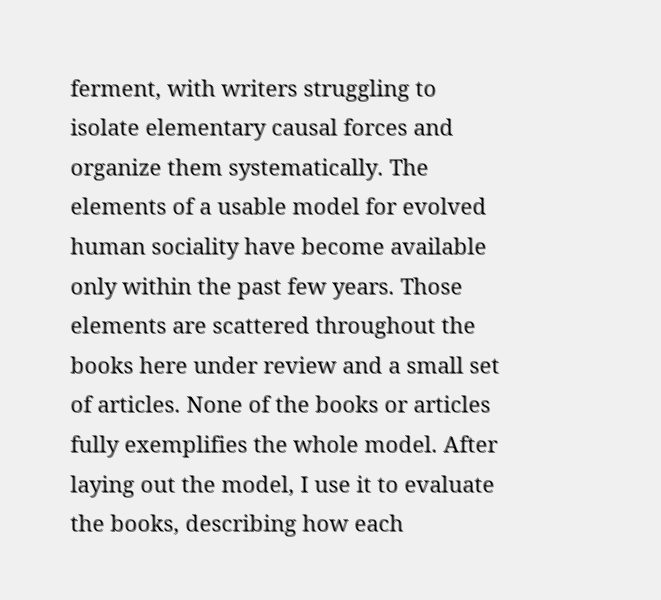ferment, with writers struggling to isolate elementary causal forces and organize them systematically. The elements of a usable model for evolved human sociality have become available only within the past few years. Those elements are scattered throughout the books here under review and a small set of articles. None of the books or articles fully exemplifies the whole model. After laying out the model, I use it to evaluate the books, describing how each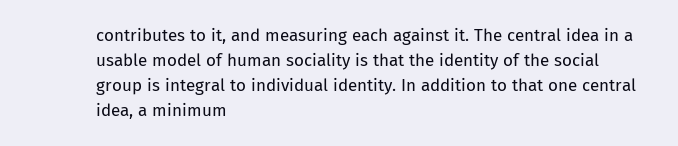contributes to it, and measuring each against it. The central idea in a usable model of human sociality is that the identity of the social group is integral to individual identity. In addition to that one central idea, a minimum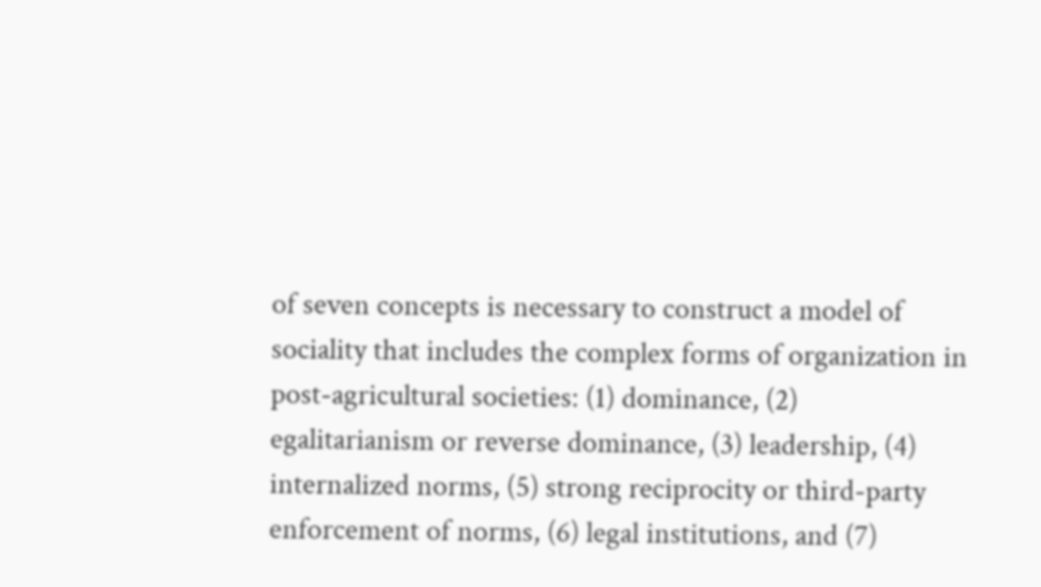of seven concepts is necessary to construct a model of sociality that includes the complex forms of organization in post-agricultural societies: (1) dominance, (2) egalitarianism or reverse dominance, (3) leadership, (4) internalized norms, (5) strong reciprocity or third-party enforcement of norms, (6) legal institutions, and (7)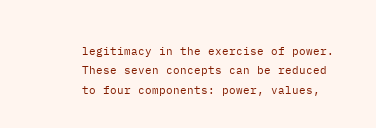legitimacy in the exercise of power. These seven concepts can be reduced to four components: power, values,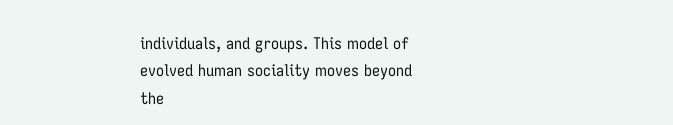individuals, and groups. This model of evolved human sociality moves beyond the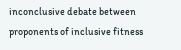inconclusive debate between proponents of inclusive fitness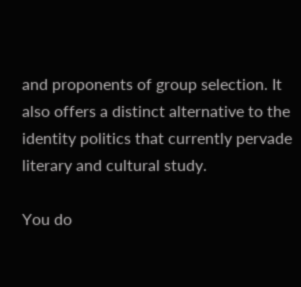and proponents of group selection. It also offers a distinct alternative to the identity politics that currently pervade literary and cultural study.

You do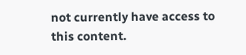not currently have access to this content.